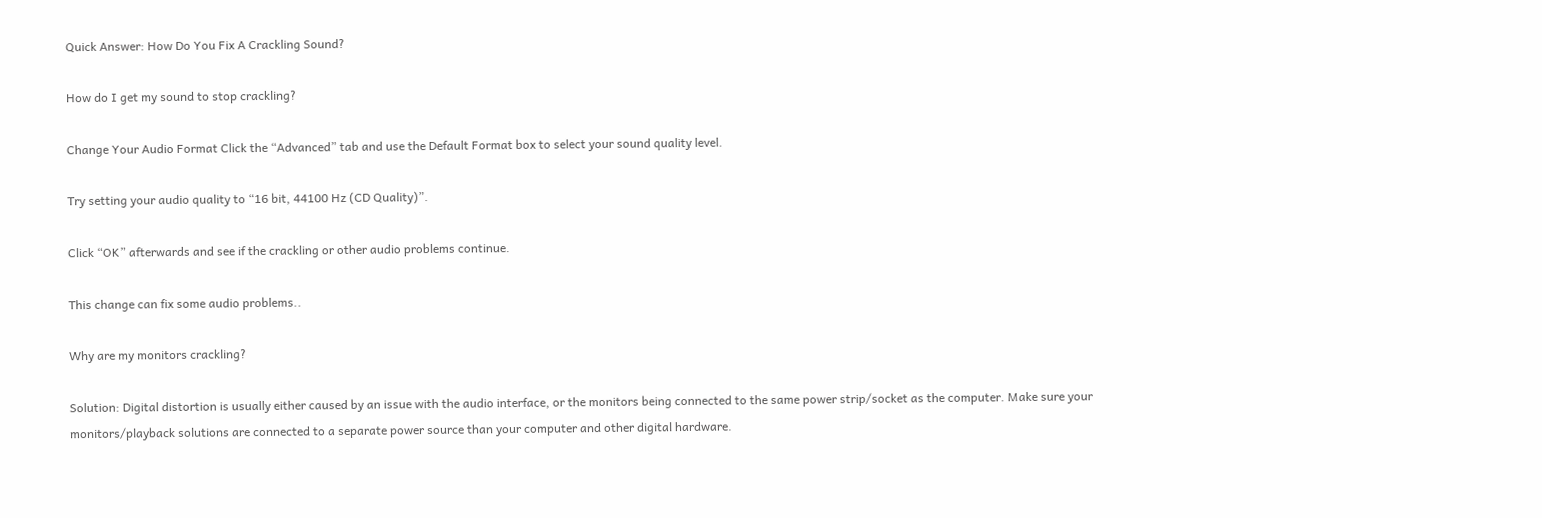Quick Answer: How Do You Fix A Crackling Sound?

How do I get my sound to stop crackling?

Change Your Audio Format Click the “Advanced” tab and use the Default Format box to select your sound quality level.

Try setting your audio quality to “16 bit, 44100 Hz (CD Quality)”.

Click “OK” afterwards and see if the crackling or other audio problems continue.

This change can fix some audio problems..

Why are my monitors crackling?

Solution: Digital distortion is usually either caused by an issue with the audio interface, or the monitors being connected to the same power strip/socket as the computer. Make sure your monitors/playback solutions are connected to a separate power source than your computer and other digital hardware.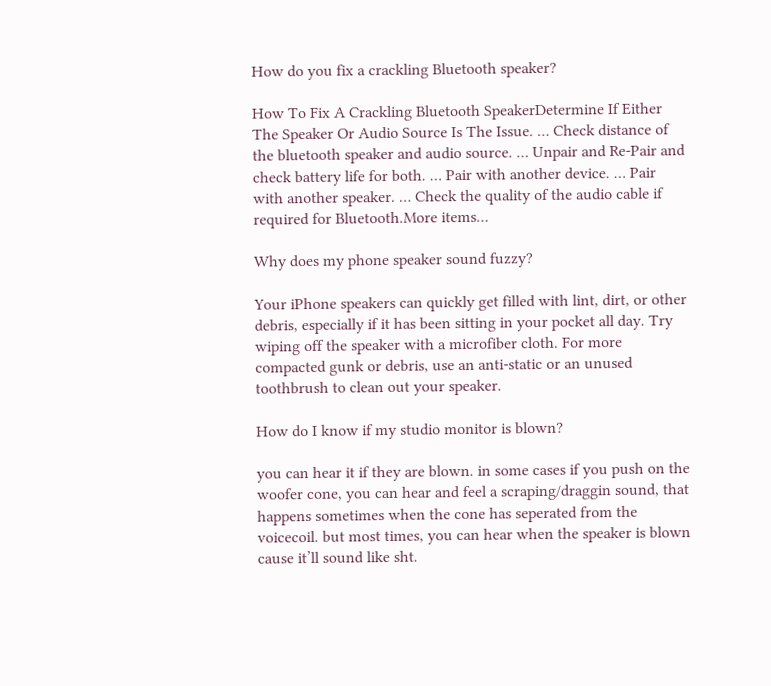How do you fix a crackling Bluetooth speaker?

How To Fix A Crackling Bluetooth SpeakerDetermine If Either The Speaker Or Audio Source Is The Issue. … Check distance of the bluetooth speaker and audio source. … Unpair and Re-Pair and check battery life for both. … Pair with another device. … Pair with another speaker. … Check the quality of the audio cable if required for Bluetooth.More items…

Why does my phone speaker sound fuzzy?

Your iPhone speakers can quickly get filled with lint, dirt, or other debris, especially if it has been sitting in your pocket all day. Try wiping off the speaker with a microfiber cloth. For more compacted gunk or debris, use an anti-static or an unused toothbrush to clean out your speaker.

How do I know if my studio monitor is blown?

you can hear it if they are blown. in some cases if you push on the woofer cone, you can hear and feel a scraping/draggin sound, that happens sometimes when the cone has seperated from the voicecoil. but most times, you can hear when the speaker is blown cause it’ll sound like sht.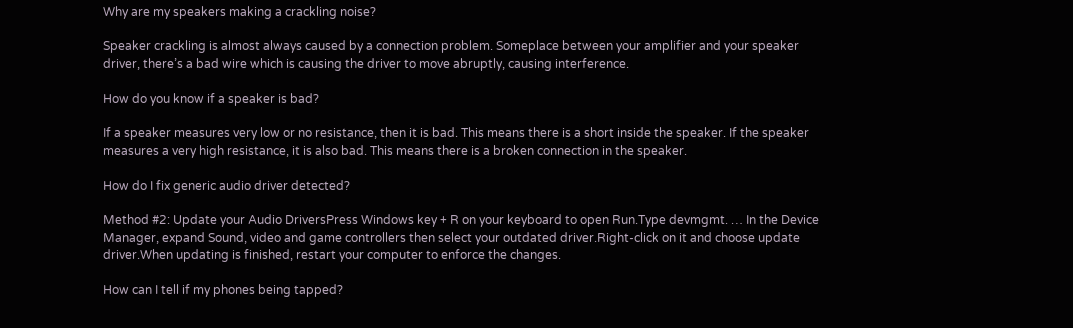Why are my speakers making a crackling noise?

Speaker crackling is almost always caused by a connection problem. Someplace between your amplifier and your speaker driver, there’s a bad wire which is causing the driver to move abruptly, causing interference.

How do you know if a speaker is bad?

If a speaker measures very low or no resistance, then it is bad. This means there is a short inside the speaker. If the speaker measures a very high resistance, it is also bad. This means there is a broken connection in the speaker.

How do I fix generic audio driver detected?

Method #2: Update your Audio DriversPress Windows key + R on your keyboard to open Run.Type devmgmt. … In the Device Manager, expand Sound, video and game controllers then select your outdated driver.Right-click on it and choose update driver.When updating is finished, restart your computer to enforce the changes.

How can I tell if my phones being tapped?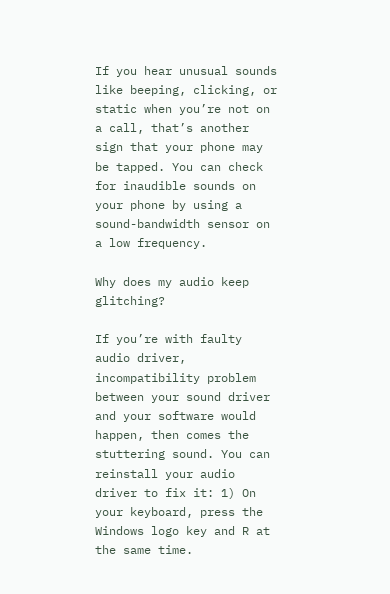If you hear unusual sounds like beeping, clicking, or static when you’re not on a call, that’s another sign that your phone may be tapped. You can check for inaudible sounds on your phone by using a sound-bandwidth sensor on a low frequency.

Why does my audio keep glitching?

If you’re with faulty audio driver, incompatibility problem between your sound driver and your software would happen, then comes the stuttering sound. You can reinstall your audio driver to fix it: 1) On your keyboard, press the Windows logo key and R at the same time.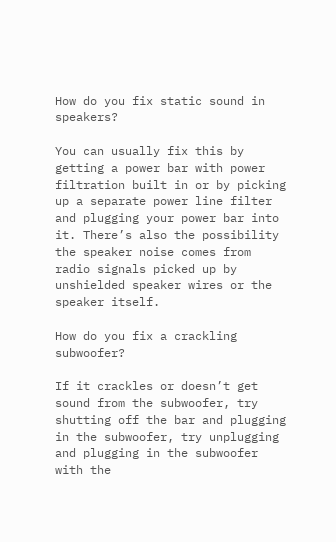How do you fix static sound in speakers?

You can usually fix this by getting a power bar with power filtration built in or by picking up a separate power line filter and plugging your power bar into it. There’s also the possibility the speaker noise comes from radio signals picked up by unshielded speaker wires or the speaker itself.

How do you fix a crackling subwoofer?

If it crackles or doesn’t get sound from the subwoofer, try shutting off the bar and plugging in the subwoofer, try unplugging and plugging in the subwoofer with the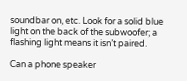soundbar on, etc. Look for a solid blue light on the back of the subwoofer; a flashing light means it isn’t paired.

Can a phone speaker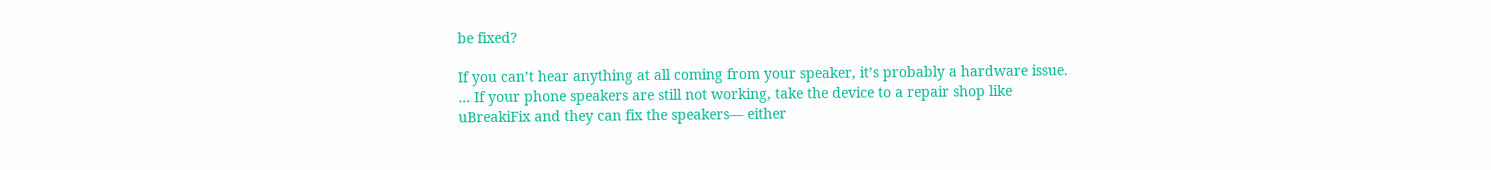be fixed?

If you can’t hear anything at all coming from your speaker, it’s probably a hardware issue. … If your phone speakers are still not working, take the device to a repair shop like uBreakiFix and they can fix the speakers— either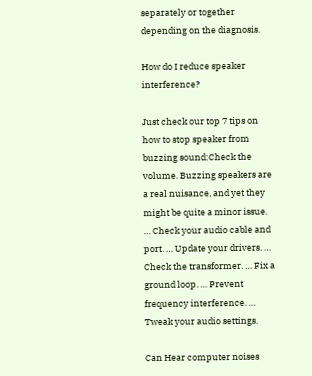separately or together depending on the diagnosis.

How do I reduce speaker interference?

Just check our top 7 tips on how to stop speaker from buzzing sound:Check the volume. Buzzing speakers are a real nuisance, and yet they might be quite a minor issue. … Check your audio cable and port. … Update your drivers. … Check the transformer. … Fix a ground loop. … Prevent frequency interference. … Tweak your audio settings.

Can Hear computer noises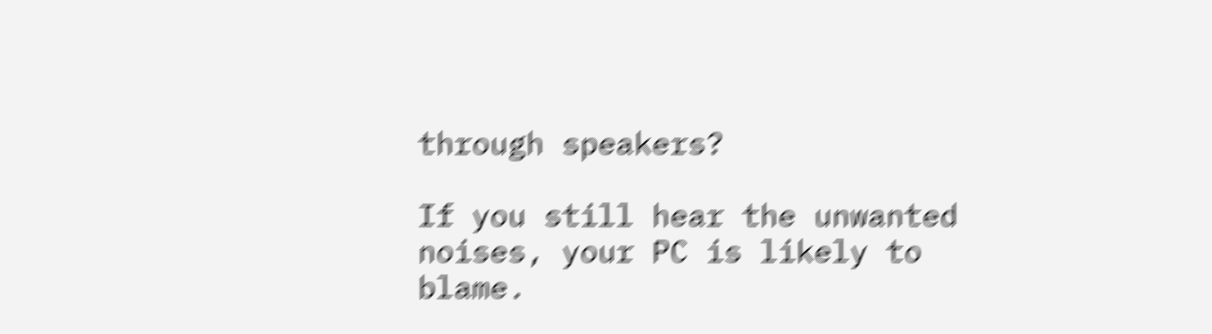through speakers?

If you still hear the unwanted noises, your PC is likely to blame.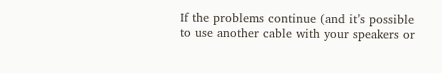If the problems continue (and it’s possible to use another cable with your speakers or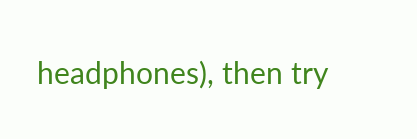headphones), then try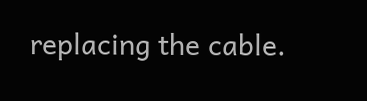replacing the cable.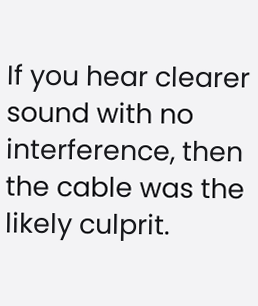If you hear clearer sound with no interference, then the cable was the likely culprit.